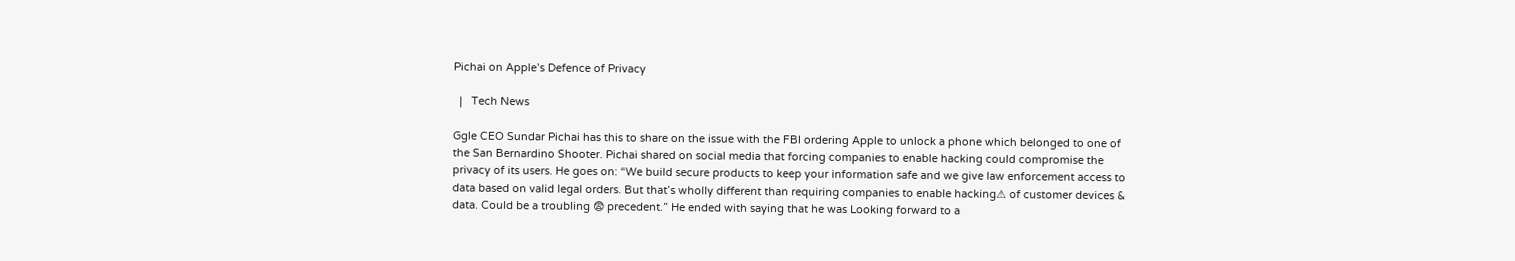Pichai on Apple’s Defence of Privacy

  |   Tech News

Ggle CEO Sundar Pichai has this to share on the issue with the FBI ordering Apple to unlock a phone which belonged to one of the San Bernardino Shooter. Pichai shared on social media that forcing companies to enable hacking could compromise the privacy of its users. He goes on: “We build secure products to keep your information safe and we give law enforcement access to data based on valid legal orders. But that’s wholly different than requiring companies to enable hacking⚠ of customer devices & data. Could be a troubling 😨 precedent.” He ended with saying that he was Looking forward to a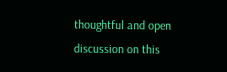thoughtful and open discussion on this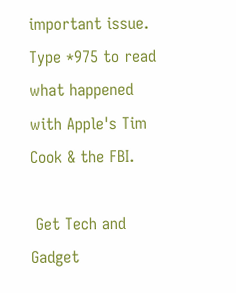important issue.
Type *975 to read what happened with Apple's Tim Cook & the FBI.

 Get Tech and Gadget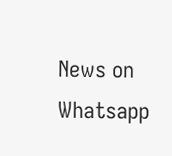News on Whatsapp